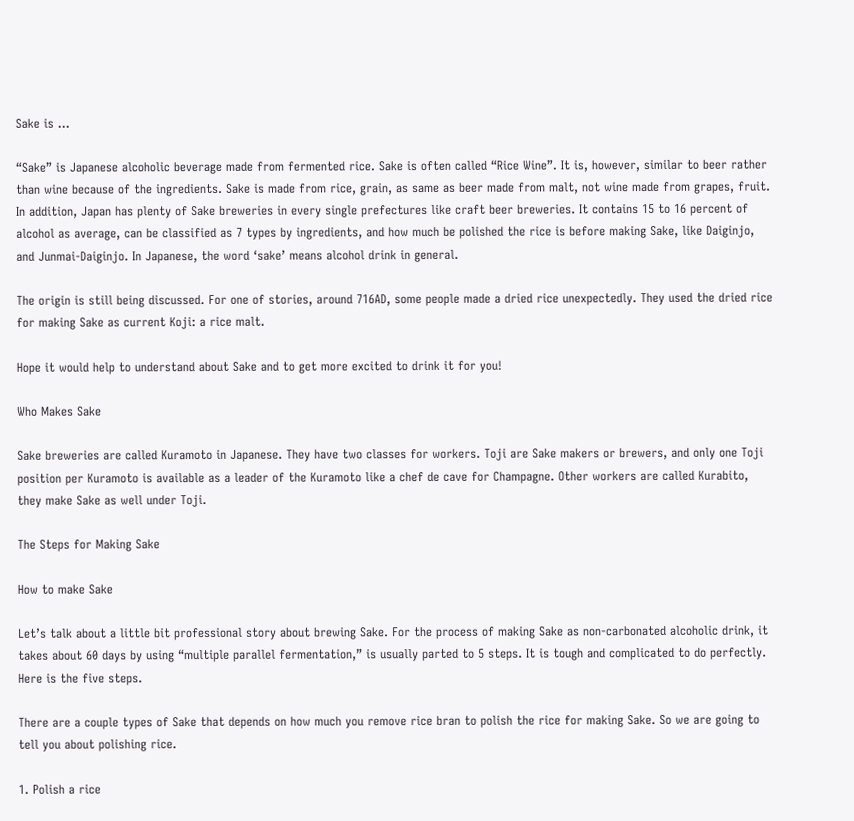Sake is …

“Sake” is Japanese alcoholic beverage made from fermented rice. Sake is often called “Rice Wine”. It is, however, similar to beer rather than wine because of the ingredients. Sake is made from rice, grain, as same as beer made from malt, not wine made from grapes, fruit. In addition, Japan has plenty of Sake breweries in every single prefectures like craft beer breweries. It contains 15 to 16 percent of alcohol as average, can be classified as 7 types by ingredients, and how much be polished the rice is before making Sake, like Daiginjo, and Junmai-Daiginjo. In Japanese, the word ‘sake’ means alcohol drink in general.

The origin is still being discussed. For one of stories, around 716AD, some people made a dried rice unexpectedly. They used the dried rice for making Sake as current Koji: a rice malt.

Hope it would help to understand about Sake and to get more excited to drink it for you!

Who Makes Sake

Sake breweries are called Kuramoto in Japanese. They have two classes for workers. Toji are Sake makers or brewers, and only one Toji position per Kuramoto is available as a leader of the Kuramoto like a chef de cave for Champagne. Other workers are called Kurabito, they make Sake as well under Toji.

The Steps for Making Sake

How to make Sake

Let’s talk about a little bit professional story about brewing Sake. For the process of making Sake as non-carbonated alcoholic drink, it takes about 60 days by using “multiple parallel fermentation,” is usually parted to 5 steps. It is tough and complicated to do perfectly. Here is the five steps.

There are a couple types of Sake that depends on how much you remove rice bran to polish the rice for making Sake. So we are going to tell you about polishing rice.

1. Polish a rice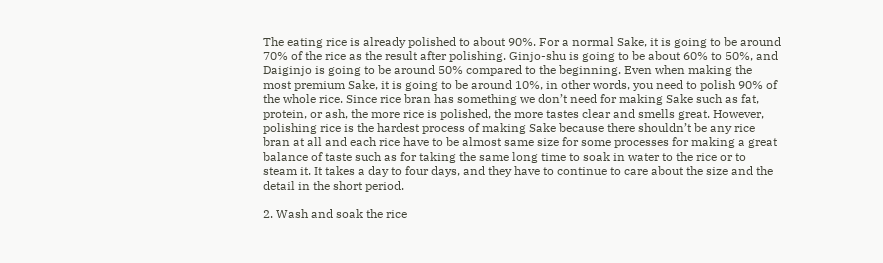The eating rice is already polished to about 90%. For a normal Sake, it is going to be around 70% of the rice as the result after polishing. Ginjo-shu is going to be about 60% to 50%, and Daiginjo is going to be around 50% compared to the beginning. Even when making the most premium Sake, it is going to be around 10%, in other words, you need to polish 90% of the whole rice. Since rice bran has something we don’t need for making Sake such as fat, protein, or ash, the more rice is polished, the more tastes clear and smells great. However, polishing rice is the hardest process of making Sake because there shouldn’t be any rice bran at all and each rice have to be almost same size for some processes for making a great balance of taste such as for taking the same long time to soak in water to the rice or to steam it. It takes a day to four days, and they have to continue to care about the size and the detail in the short period.

2. Wash and soak the rice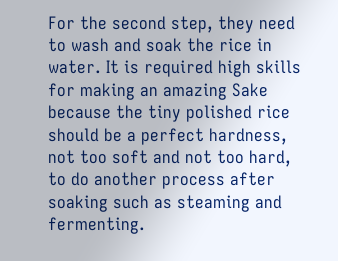For the second step, they need to wash and soak the rice in water. It is required high skills for making an amazing Sake because the tiny polished rice should be a perfect hardness, not too soft and not too hard, to do another process after soaking such as steaming and fermenting.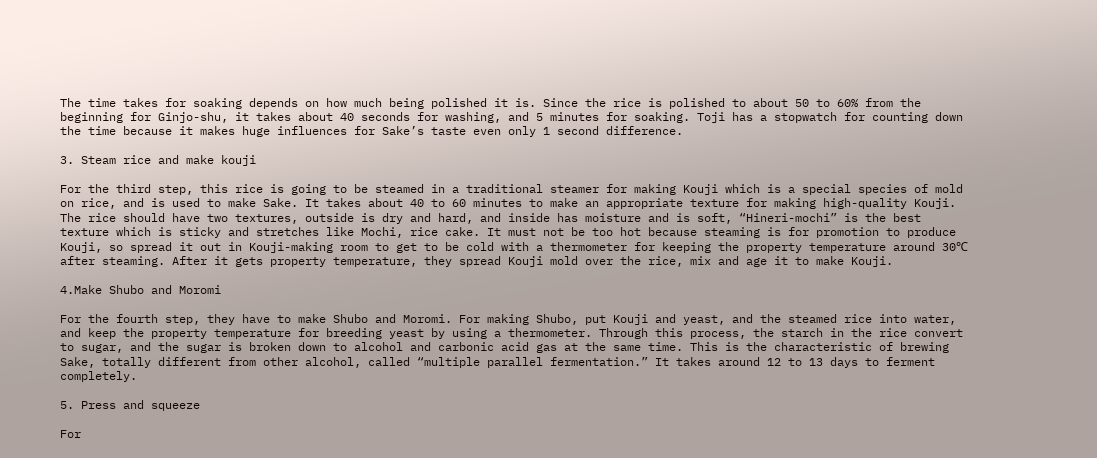The time takes for soaking depends on how much being polished it is. Since the rice is polished to about 50 to 60% from the beginning for Ginjo-shu, it takes about 40 seconds for washing, and 5 minutes for soaking. Toji has a stopwatch for counting down the time because it makes huge influences for Sake’s taste even only 1 second difference.

3. Steam rice and make kouji

For the third step, this rice is going to be steamed in a traditional steamer for making Kouji which is a special species of mold on rice, and is used to make Sake. It takes about 40 to 60 minutes to make an appropriate texture for making high-quality Kouji. The rice should have two textures, outside is dry and hard, and inside has moisture and is soft, “Hineri-mochi” is the best texture which is sticky and stretches like Mochi, rice cake. It must not be too hot because steaming is for promotion to produce Kouji, so spread it out in Kouji-making room to get to be cold with a thermometer for keeping the property temperature around 30℃ after steaming. After it gets property temperature, they spread Kouji mold over the rice, mix and age it to make Kouji.

4.Make Shubo and Moromi

For the fourth step, they have to make Shubo and Moromi. For making Shubo, put Kouji and yeast, and the steamed rice into water, and keep the property temperature for breeding yeast by using a thermometer. Through this process, the starch in the rice convert to sugar, and the sugar is broken down to alcohol and carbonic acid gas at the same time. This is the characteristic of brewing Sake, totally different from other alcohol, called “multiple parallel fermentation.” It takes around 12 to 13 days to ferment completely.

5. Press and squeeze

For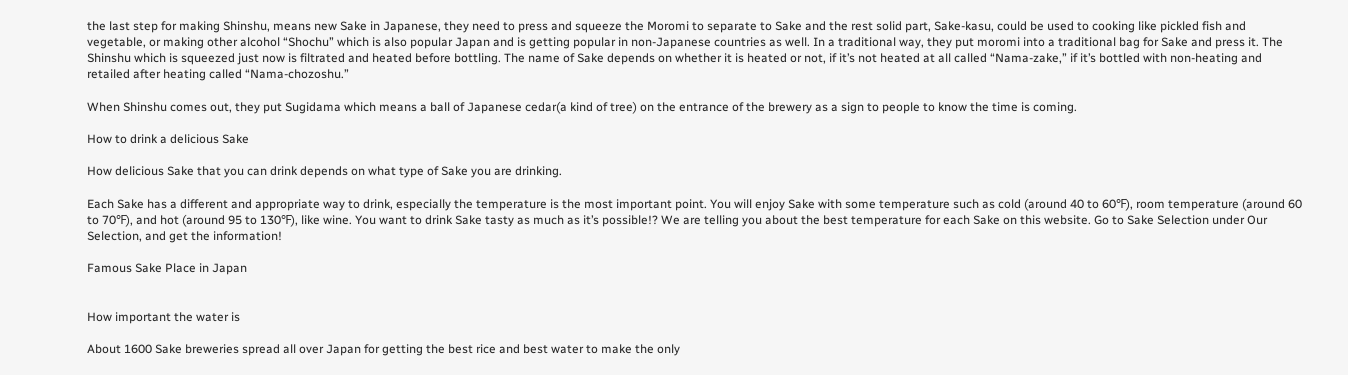the last step for making Shinshu, means new Sake in Japanese, they need to press and squeeze the Moromi to separate to Sake and the rest solid part, Sake-kasu, could be used to cooking like pickled fish and vegetable, or making other alcohol “Shochu” which is also popular Japan and is getting popular in non-Japanese countries as well. In a traditional way, they put moromi into a traditional bag for Sake and press it. The Shinshu which is squeezed just now is filtrated and heated before bottling. The name of Sake depends on whether it is heated or not, if it’s not heated at all called “Nama-zake,” if it’s bottled with non-heating and retailed after heating called “Nama-chozoshu.”

When Shinshu comes out, they put Sugidama which means a ball of Japanese cedar(a kind of tree) on the entrance of the brewery as a sign to people to know the time is coming.

How to drink a delicious Sake

How delicious Sake that you can drink depends on what type of Sake you are drinking.

Each Sake has a different and appropriate way to drink, especially the temperature is the most important point. You will enjoy Sake with some temperature such as cold (around 40 to 60℉), room temperature (around 60 to 70℉), and hot (around 95 to 130℉), like wine. You want to drink Sake tasty as much as it’s possible!? We are telling you about the best temperature for each Sake on this website. Go to Sake Selection under Our Selection, and get the information!

Famous Sake Place in Japan


How important the water is

About 1600 Sake breweries spread all over Japan for getting the best rice and best water to make the only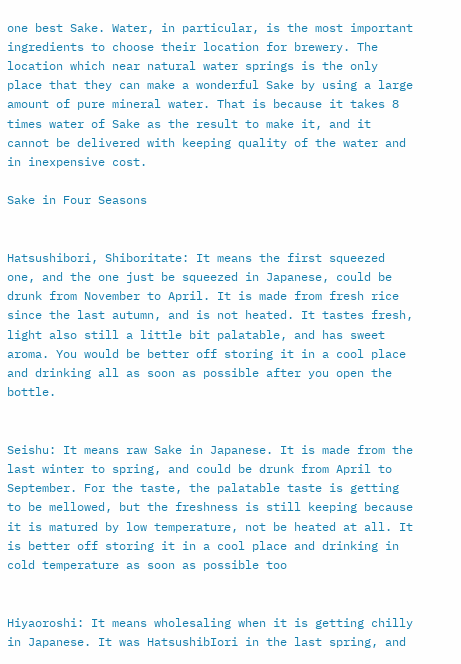one best Sake. Water, in particular, is the most important ingredients to choose their location for brewery. The location which near natural water springs is the only place that they can make a wonderful Sake by using a large amount of pure mineral water. That is because it takes 8 times water of Sake as the result to make it, and it cannot be delivered with keeping quality of the water and in inexpensive cost.

Sake in Four Seasons


Hatsushibori, Shiboritate: It means the first squeezed one, and the one just be squeezed in Japanese, could be drunk from November to April. It is made from fresh rice since the last autumn, and is not heated. It tastes fresh, light also still a little bit palatable, and has sweet aroma. You would be better off storing it in a cool place and drinking all as soon as possible after you open the bottle.


Seishu: It means raw Sake in Japanese. It is made from the last winter to spring, and could be drunk from April to September. For the taste, the palatable taste is getting to be mellowed, but the freshness is still keeping because it is matured by low temperature, not be heated at all. It is better off storing it in a cool place and drinking in cold temperature as soon as possible too


Hiyaoroshi: It means wholesaling when it is getting chilly in Japanese. It was HatsushibIori in the last spring, and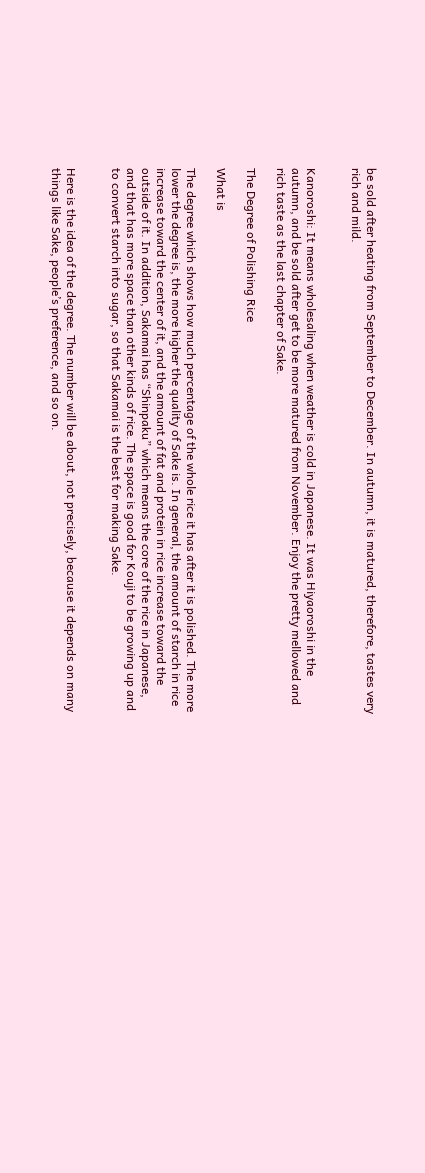be sold after heating from September to December. In autumn, it is matured, therefore, tastes very rich and mild.


Kanoroshi: It means wholesaling when weather is cold in Japanese. It was Hiyaoroshi in the autumn, and be sold after get to be more matured from November. Enjoy the pretty mellowed and rich taste as the last chapter of Sake.

The Degree of Polishing Rice

What is

The degree which shows how much percentage of the whole rice it has after it is polished. The more lower the degree is, the more higher the quality of Sake is. In general, the amount of starch in rice increase toward the center of it, and the amount of fat and protein in rice increase toward the outside of it. In addition, Sakamai has “Shinpaku” which means the core of the rice in Japanese, and that has more space than other kinds of rice. The space is good for Kouji to be growing up and to convert starch into sugar, so that Sakamai is the best for making Sake.


Here is the idea of the degree. The number will be about, not precisely, because it depends on many things like Sake, people’s preference, and so on.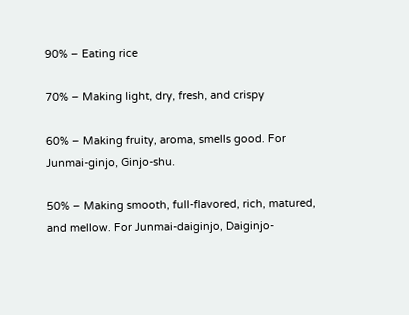90% – Eating rice

70% – Making light, dry, fresh, and crispy

60% – Making fruity, aroma, smells good. For Junmai-ginjo, Ginjo-shu.

50% – Making smooth, full-flavored, rich, matured, and mellow. For Junmai-daiginjo, Daiginjo-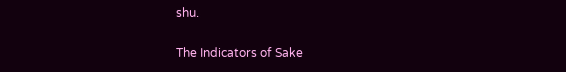shu.

The Indicators of Sake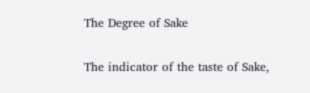The Degree of Sake

The indicator of the taste of Sake,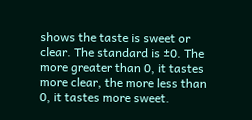shows the taste is sweet or clear. The standard is ±0. The more greater than 0, it tastes more clear, the more less than 0, it tastes more sweet.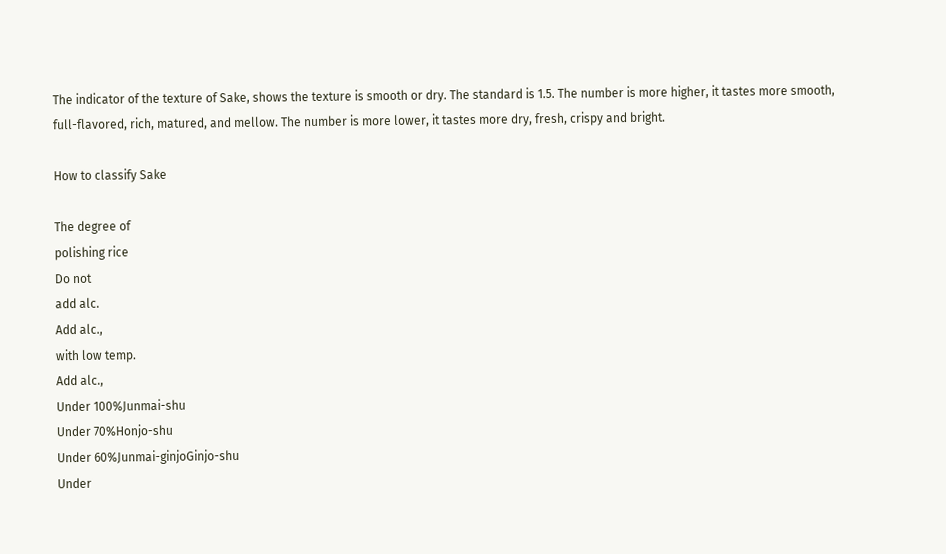The indicator of the texture of Sake, shows the texture is smooth or dry. The standard is 1.5. The number is more higher, it tastes more smooth, full-flavored, rich, matured, and mellow. The number is more lower, it tastes more dry, fresh, crispy and bright.

How to classify Sake

The degree of
polishing rice
Do not
add alc.
Add alc.,
with low temp.
Add alc.,
Under 100%Junmai-shu
Under 70%Honjo-shu
Under 60%Junmai-ginjoGinjo-shu
Under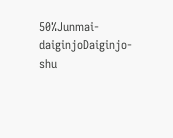50%Junmai-daiginjoDaiginjo-shu